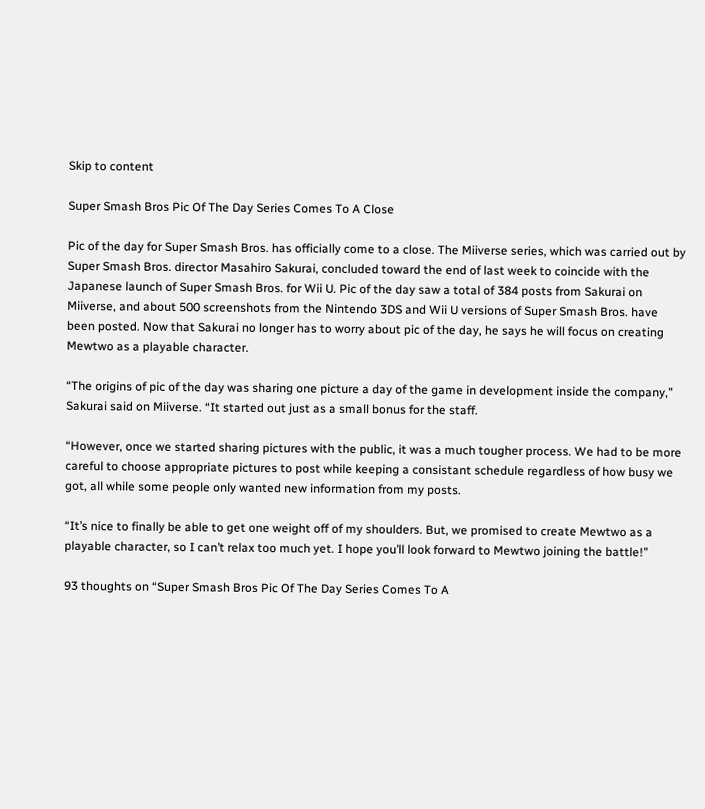Skip to content

Super Smash Bros Pic Of The Day Series Comes To A Close

Pic of the day for Super Smash Bros. has officially come to a close. The Miiverse series, which was carried out by Super Smash Bros. director Masahiro Sakurai, concluded toward the end of last week to coincide with the Japanese launch of Super Smash Bros. for Wii U. Pic of the day saw a total of 384 posts from Sakurai on Miiverse, and about 500 screenshots from the Nintendo 3DS and Wii U versions of Super Smash Bros. have been posted. Now that Sakurai no longer has to worry about pic of the day, he says he will focus on creating Mewtwo as a playable character.

“The origins of pic of the day was sharing one picture a day of the game in development inside the company,” Sakurai said on Miiverse. “It started out just as a small bonus for the staff.

“However, once we started sharing pictures with the public, it was a much tougher process. We had to be more careful to choose appropriate pictures to post while keeping a consistant schedule regardless of how busy we got, all while some people only wanted new information from my posts.

“It’s nice to finally be able to get one weight off of my shoulders. But, we promised to create Mewtwo as a playable character, so I can’t relax too much yet. I hope you’ll look forward to Mewtwo joining the battle!”

93 thoughts on “Super Smash Bros Pic Of The Day Series Comes To A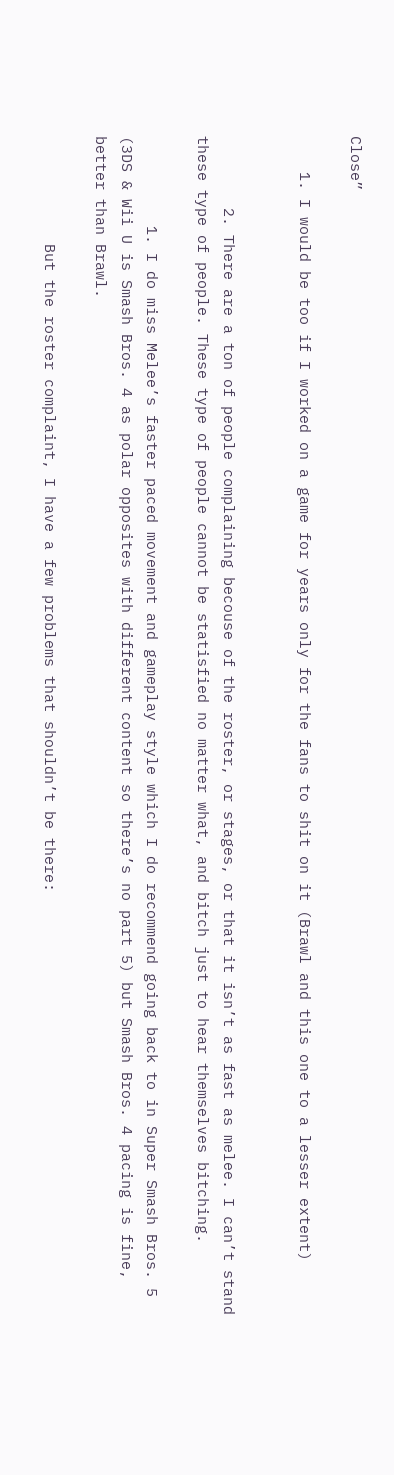Close”

    1. I would be too if I worked on a game for years only for the fans to shit on it (Brawl and this one to a lesser extent)


        2. There are a ton of people complaining becouse of the roster, or stages, or that it isn’t as fast as melee. I can’t stand these type of people. These type of people cannot be statisfied no matter what, and bitch just to hear themselves bitching.

          1. I do miss Melee’s faster paced movement and gameplay style which I do recommend going back to in Super Smash Bros. 5 (3DS & Wii U is Smash Bros. 4 as polar opposites with different content so there’s no part 5) but Smash Bros. 4 pacing is fine, better than Brawl.

            But the roster complaint, I have a few problems that shouldn’t be there: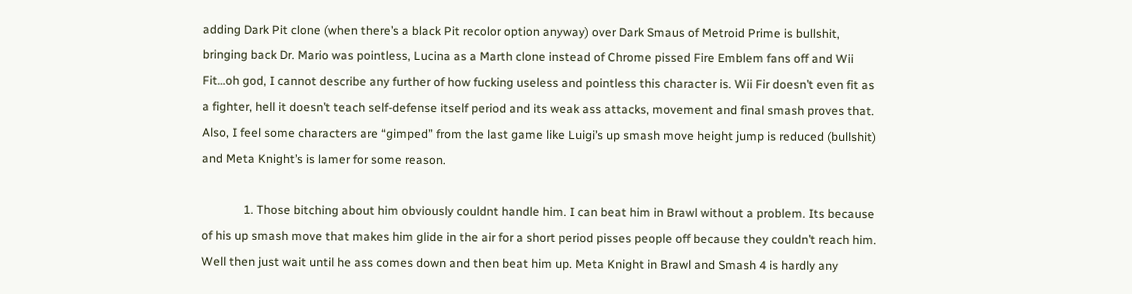adding Dark Pit clone (when there’s a black Pit recolor option anyway) over Dark Smaus of Metroid Prime is bullshit, bringing back Dr. Mario was pointless, Lucina as a Marth clone instead of Chrome pissed Fire Emblem fans off and Wii Fit…oh god, I cannot describe any further of how fucking useless and pointless this character is. Wii Fir doesn’t even fit as a fighter, hell it doesn’t teach self-defense itself period and its weak ass attacks, movement and final smash proves that. Also, I feel some characters are “gimped” from the last game like Luigi’s up smash move height jump is reduced (bullshit) and Meta Knight’s is lamer for some reason.

              1. Those bitching about him obviously couldnt handle him. I can beat him in Brawl without a problem. Its because of his up smash move that makes him glide in the air for a short period pisses people off because they couldn’t reach him. Well then just wait until he ass comes down and then beat him up. Meta Knight in Brawl and Smash 4 is hardly any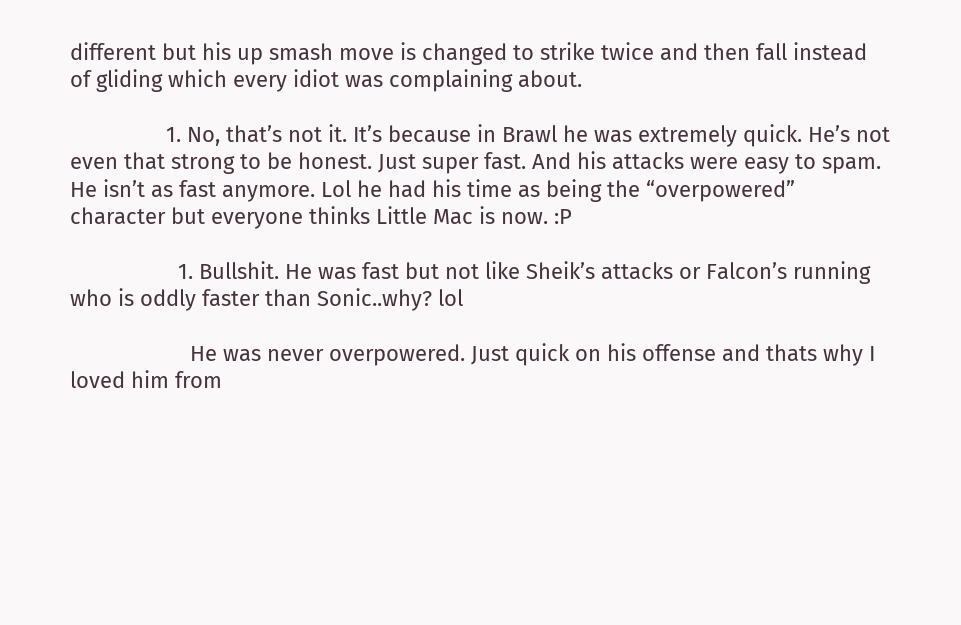different but his up smash move is changed to strike twice and then fall instead of gliding which every idiot was complaining about.

                1. No, that’s not it. It’s because in Brawl he was extremely quick. He’s not even that strong to be honest. Just super fast. And his attacks were easy to spam. He isn’t as fast anymore. Lol he had his time as being the “overpowered” character but everyone thinks Little Mac is now. :P

                  1. Bullshit. He was fast but not like Sheik’s attacks or Falcon’s running who is oddly faster than Sonic..why? lol

                    He was never overpowered. Just quick on his offense and thats why I loved him from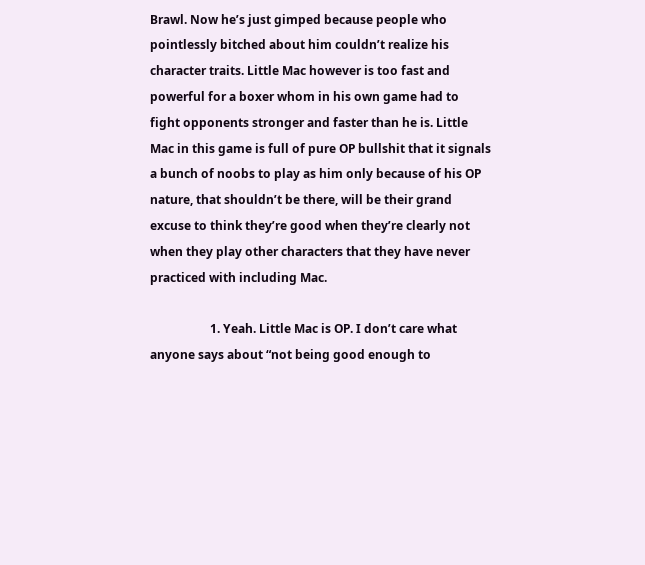Brawl. Now he’s just gimped because people who pointlessly bitched about him couldn’t realize his character traits. Little Mac however is too fast and powerful for a boxer whom in his own game had to fight opponents stronger and faster than he is. Little Mac in this game is full of pure OP bullshit that it signals a bunch of noobs to play as him only because of his OP nature, that shouldn’t be there, will be their grand excuse to think they’re good when they’re clearly not when they play other characters that they have never practiced with including Mac.

                    1. Yeah. Little Mac is OP. I don’t care what anyone says about “not being good enough to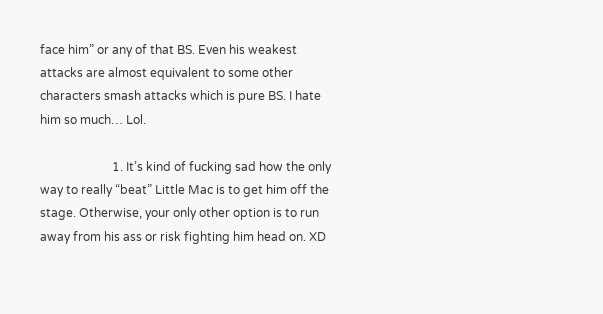face him” or any of that BS. Even his weakest attacks are almost equivalent to some other characters smash attacks which is pure BS. I hate him so much… Lol.

                        1. It’s kind of fucking sad how the only way to really “beat” Little Mac is to get him off the stage. Otherwise, your only other option is to run away from his ass or risk fighting him head on. XD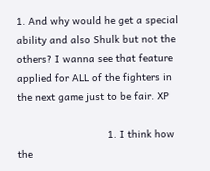1. And why would he get a special ability and also Shulk but not the others? I wanna see that feature applied for ALL of the fighters in the next game just to be fair. XP

                              1. I think how the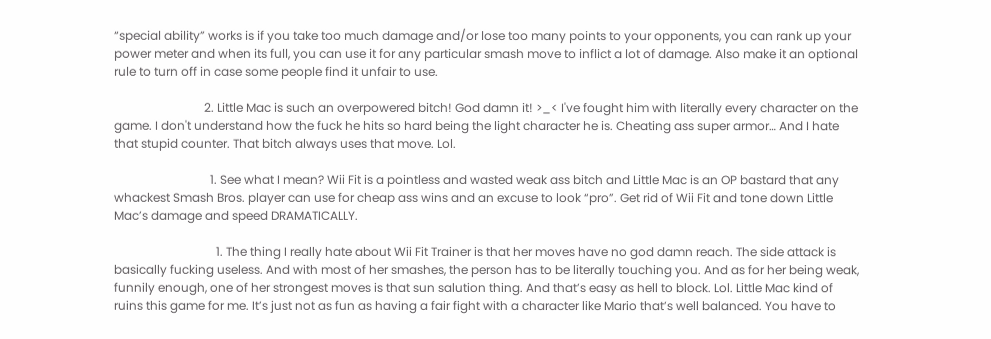“special ability” works is if you take too much damage and/or lose too many points to your opponents, you can rank up your power meter and when its full, you can use it for any particular smash move to inflict a lot of damage. Also make it an optional rule to turn off in case some people find it unfair to use.

                              2. Little Mac is such an overpowered bitch! God damn it! >_< I've fought him with literally every character on the game. I don't understand how the fuck he hits so hard being the light character he is. Cheating ass super armor… And I hate that stupid counter. That bitch always uses that move. Lol.

                                1. See what I mean? Wii Fit is a pointless and wasted weak ass bitch and Little Mac is an OP bastard that any whackest Smash Bros. player can use for cheap ass wins and an excuse to look “pro”. Get rid of Wii Fit and tone down Little Mac’s damage and speed DRAMATICALLY.

                                  1. The thing I really hate about Wii Fit Trainer is that her moves have no god damn reach. The side attack is basically fucking useless. And with most of her smashes, the person has to be literally touching you. And as for her being weak, funnily enough, one of her strongest moves is that sun salution thing. And that’s easy as hell to block. Lol. Little Mac kind of ruins this game for me. It’s just not as fun as having a fair fight with a character like Mario that’s well balanced. You have to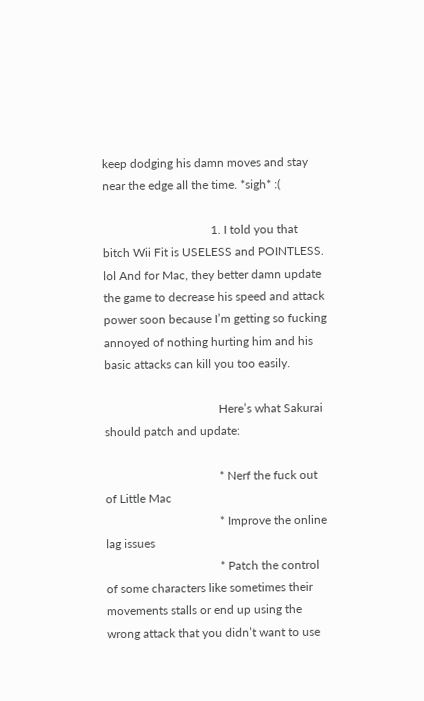keep dodging his damn moves and stay near the edge all the time. *sigh* :(

                                    1. I told you that bitch Wii Fit is USELESS and POINTLESS. lol And for Mac, they better damn update the game to decrease his speed and attack power soon because I’m getting so fucking annoyed of nothing hurting him and his basic attacks can kill you too easily.

                                      Here’s what Sakurai should patch and update:

                                      * Nerf the fuck out of Little Mac
                                      * Improve the online lag issues
                                      * Patch the control of some characters like sometimes their movements stalls or end up using the wrong attack that you didn’t want to use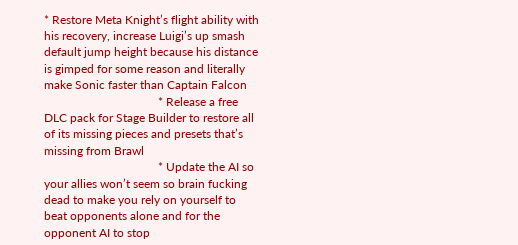* Restore Meta Knight’s flight ability with his recovery, increase Luigi’s up smash default jump height because his distance is gimped for some reason and literally make Sonic faster than Captain Falcon
                                      * Release a free DLC pack for Stage Builder to restore all of its missing pieces and presets that’s missing from Brawl
                                      * Update the AI so your allies won’t seem so brain fucking dead to make you rely on yourself to beat opponents alone and for the opponent AI to stop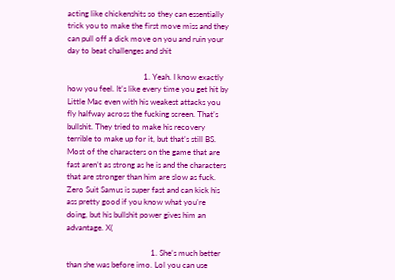acting like chickenshits so they can essentially trick you to make the first move miss and they can pull off a dick move on you and ruin your day to beat challenges and shit

                                      1. Yeah. I know exactly how you feel. It’s like every time you get hit by Little Mac even with his weakest attacks you fly halfway across the fucking screen. That’s bullshit. They tried to make his recovery terrible to make up for it, but that’s still BS. Most of the characters on the game that are fast aren’t as strong as he is and the characters that are stronger than him are slow as fuck. Zero Suit Samus is super fast and can kick his ass pretty good if you know what you’re doing, but his bullshit power gives him an advantage. X(

                                          1. She’s much better than she was before imo. Lol you can use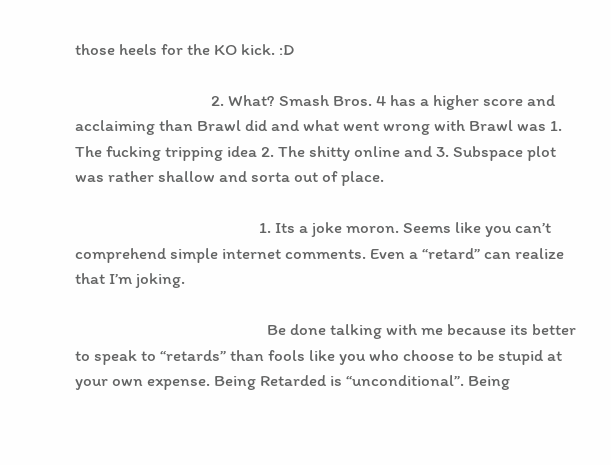those heels for the KO kick. :D

                                  2. What? Smash Bros. 4 has a higher score and acclaiming than Brawl did and what went wrong with Brawl was 1. The fucking tripping idea 2. The shitty online and 3. Subspace plot was rather shallow and sorta out of place.

                                              1. Its a joke moron. Seems like you can’t comprehend simple internet comments. Even a “retard” can realize that I’m joking.

                                                Be done talking with me because its better to speak to “retards” than fools like you who choose to be stupid at your own expense. Being Retarded is “unconditional”. Being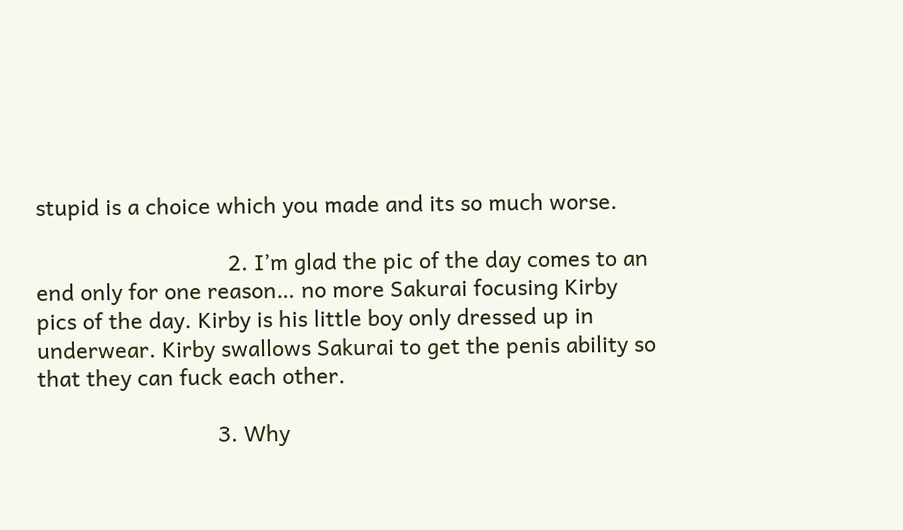stupid is a choice which you made and its so much worse.

                                2. I’m glad the pic of the day comes to an end only for one reason… no more Sakurai focusing Kirby pics of the day. Kirby is his little boy only dressed up in underwear. Kirby swallows Sakurai to get the penis ability so that they can fuck each other.

                              3. Why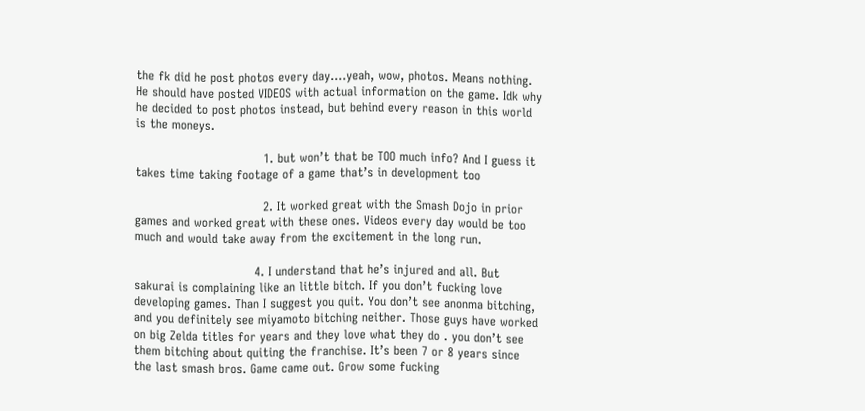the fk did he post photos every day….yeah, wow, photos. Means nothing. He should have posted VIDEOS with actual information on the game. Idk why he decided to post photos instead, but behind every reason in this world is the moneys.

                                1. but won’t that be TOO much info? And I guess it takes time taking footage of a game that’s in development too

                                2. It worked great with the Smash Dojo in prior games and worked great with these ones. Videos every day would be too much and would take away from the excitement in the long run.

                              4. I understand that he’s injured and all. But sakurai is complaining like an little bitch. If you don’t fucking love developing games. Than I suggest you quit. You don’t see anonma bitching, and you definitely see miyamoto bitching neither. Those guys have worked on big Zelda titles for years and they love what they do . you don’t see them bitching about quiting the franchise. It’s been 7 or 8 years since the last smash bros. Game came out. Grow some fucking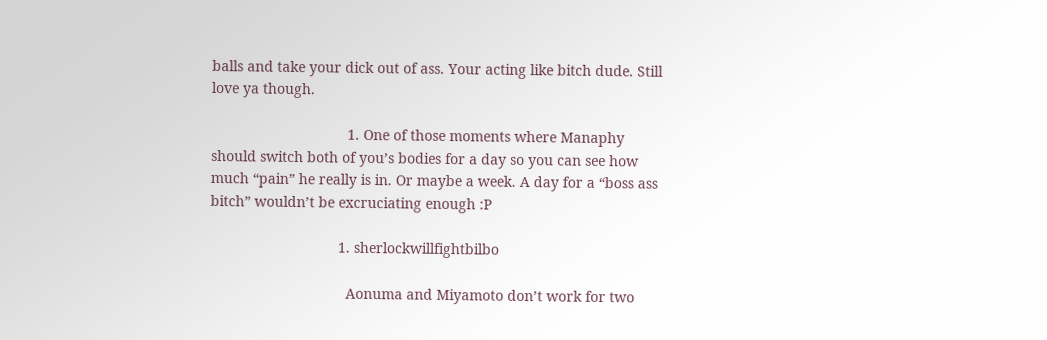balls and take your dick out of ass. Your acting like bitch dude. Still love ya though.

                                  1. One of those moments where Manaphy should switch both of you’s bodies for a day so you can see how much “pain” he really is in. Or maybe a week. A day for a “boss ass bitch” wouldn’t be excruciating enough :P

                                1. sherlockwillfightbilbo

                                  Aonuma and Miyamoto don’t work for two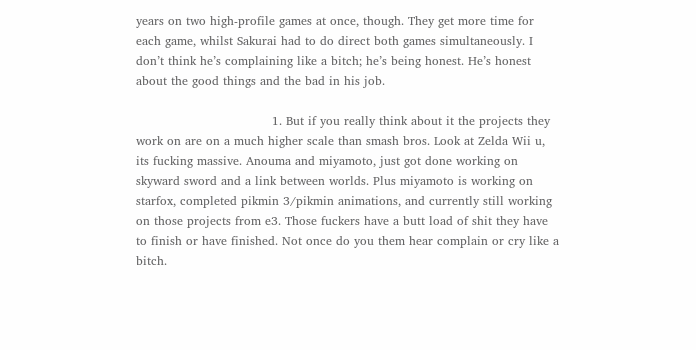years on two high-profile games at once, though. They get more time for each game, whilst Sakurai had to do direct both games simultaneously. I don’t think he’s complaining like a bitch; he’s being honest. He’s honest about the good things and the bad in his job.

                                  1. But if you really think about it the projects they work on are on a much higher scale than smash bros. Look at Zelda Wii u, its fucking massive. Anouma and miyamoto, just got done working on skyward sword and a link between worlds. Plus miyamoto is working on starfox, completed pikmin 3/pikmin animations, and currently still working on those projects from e3. Those fuckers have a butt load of shit they have to finish or have finished. Not once do you them hear complain or cry like a bitch.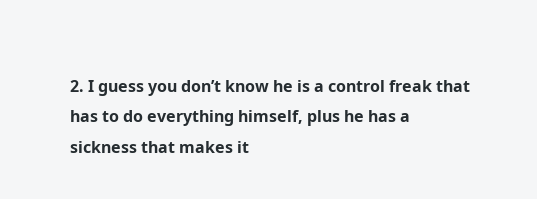2. I guess you don’t know he is a control freak that has to do everything himself, plus he has a sickness that makes it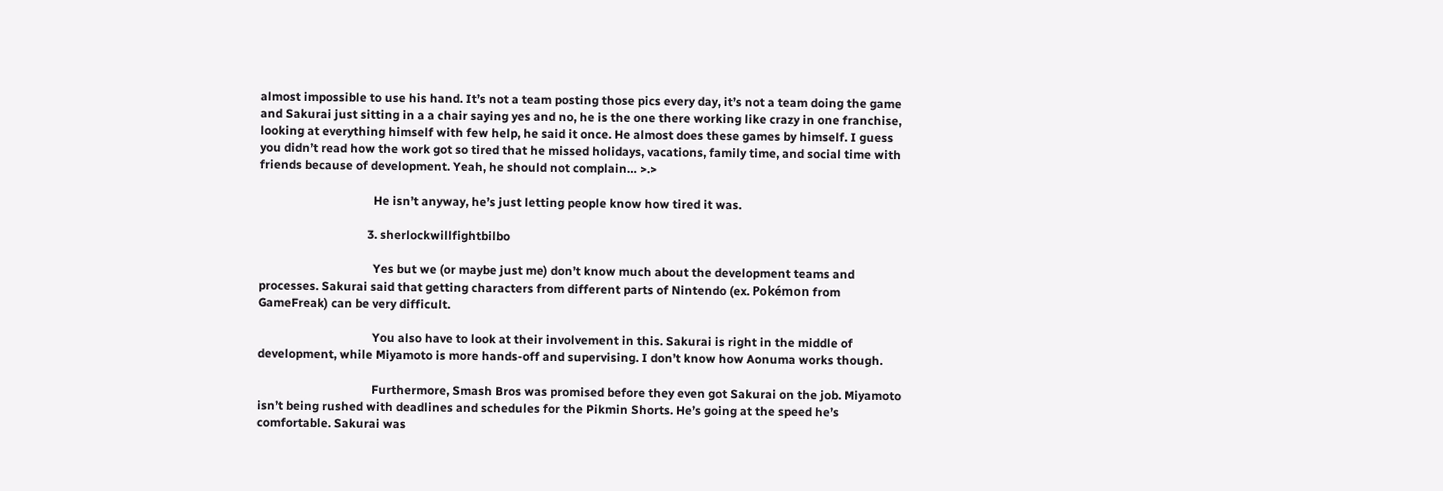almost impossible to use his hand. It’s not a team posting those pics every day, it’s not a team doing the game and Sakurai just sitting in a a chair saying yes and no, he is the one there working like crazy in one franchise, looking at everything himself with few help, he said it once. He almost does these games by himself. I guess you didn’t read how the work got so tired that he missed holidays, vacations, family time, and social time with friends because of development. Yeah, he should not complain… >.>

                                      He isn’t anyway, he’s just letting people know how tired it was.

                                    3. sherlockwillfightbilbo

                                      Yes but we (or maybe just me) don’t know much about the development teams and processes. Sakurai said that getting characters from different parts of Nintendo (ex. Pokémon from GameFreak) can be very difficult.

                                      You also have to look at their involvement in this. Sakurai is right in the middle of development, while Miyamoto is more hands-off and supervising. I don’t know how Aonuma works though.

                                      Furthermore, Smash Bros was promised before they even got Sakurai on the job. Miyamoto isn’t being rushed with deadlines and schedules for the Pikmin Shorts. He’s going at the speed he’s comfortable. Sakurai was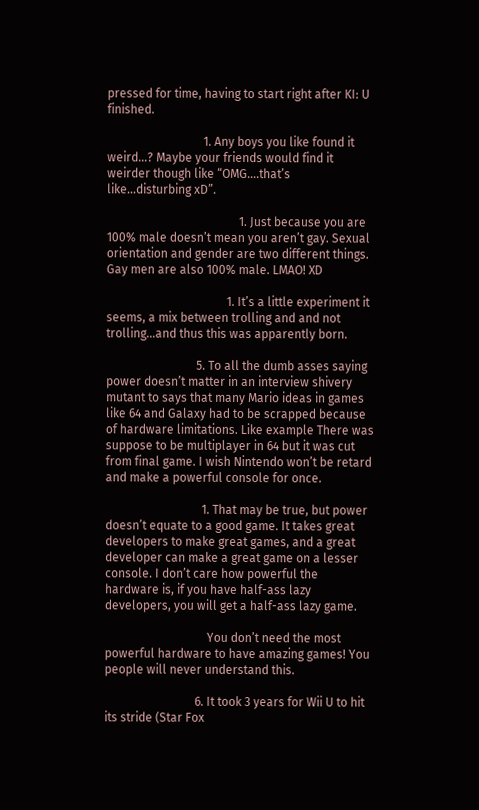pressed for time, having to start right after KI: U finished.

                                1. Any boys you like found it weird…? Maybe your friends would find it weirder though like “OMG….that’s like…disturbing xD”.

                                            1. Just because you are 100% male doesn’t mean you aren’t gay. Sexual orientation and gender are two different things. Gay men are also 100% male. LMAO! XD

                                        1. It’s a little experiment it seems, a mix between trolling and and not trolling…and thus this was apparently born.

                              5. To all the dumb asses saying power doesn’t matter in an interview shivery mutant to says that many Mario ideas in games like 64 and Galaxy had to be scrapped because of hardware limitations. Like example There was suppose to be multiplayer in 64 but it was cut from final game. I wish Nintendo won’t be retard and make a powerful console for once.

                                1. That may be true, but power doesn’t equate to a good game. It takes great developers to make great games, and a great developer can make a great game on a lesser console. I don’t care how powerful the hardware is, if you have half-ass lazy developers, you will get a half-ass lazy game.

                                  You don’t need the most powerful hardware to have amazing games! You people will never understand this.

                              6. It took 3 years for Wii U to hit its stride (Star Fox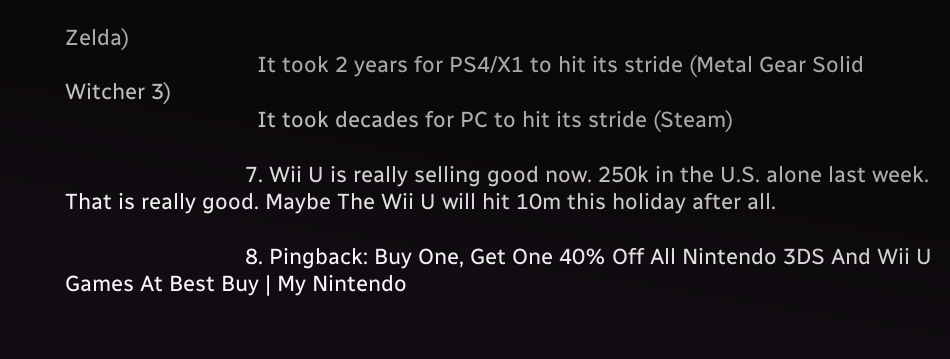Zelda)
                                It took 2 years for PS4/X1 to hit its stride (Metal Gear Solid Witcher 3)
                                It took decades for PC to hit its stride (Steam)

                              7. Wii U is really selling good now. 250k in the U.S. alone last week. That is really good. Maybe The Wii U will hit 10m this holiday after all.

                              8. Pingback: Buy One, Get One 40% Off All Nintendo 3DS And Wii U Games At Best Buy | My Nintendo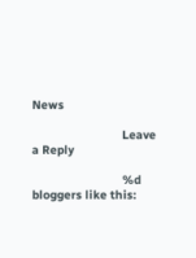News

                              Leave a Reply

                              %d bloggers like this: